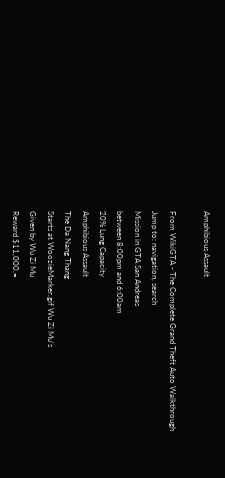Amphibious Assault

From WikiGTA - The Complete Grand Theft Auto Walkthrough
Jump to: navigation, search
Mission in GTA San Andreas
between 8:00pm and 6:00am
20% Lung Capacity
Amphibious Assault
The Da Nang Thang
Starts at WoozieMarker.gif Wu Zi Mu's
Given by Wu Zi Mu
Reward $11,000.=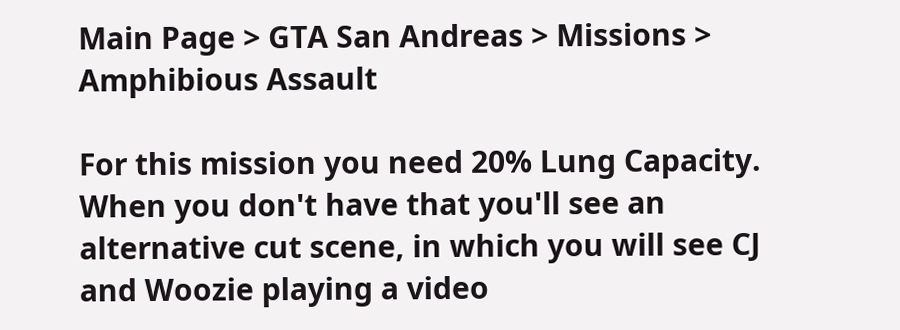Main Page > GTA San Andreas > Missions > Amphibious Assault

For this mission you need 20% Lung Capacity. When you don't have that you'll see an alternative cut scene, in which you will see CJ and Woozie playing a video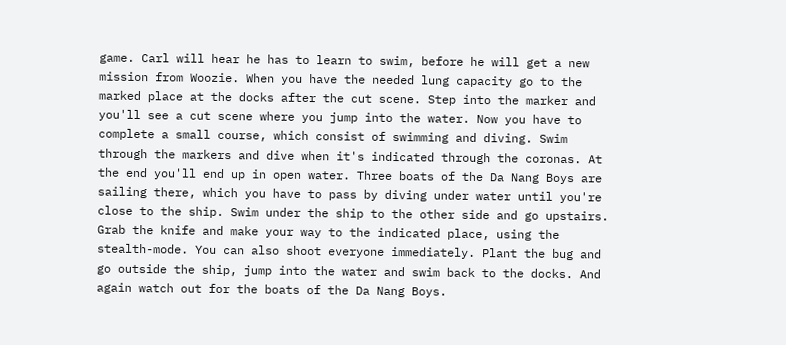game. Carl will hear he has to learn to swim, before he will get a new mission from Woozie. When you have the needed lung capacity go to the marked place at the docks after the cut scene. Step into the marker and you'll see a cut scene where you jump into the water. Now you have to complete a small course, which consist of swimming and diving. Swim through the markers and dive when it's indicated through the coronas. At the end you'll end up in open water. Three boats of the Da Nang Boys are sailing there, which you have to pass by diving under water until you're close to the ship. Swim under the ship to the other side and go upstairs. Grab the knife and make your way to the indicated place, using the stealth-mode. You can also shoot everyone immediately. Plant the bug and go outside the ship, jump into the water and swim back to the docks. And again watch out for the boats of the Da Nang Boys.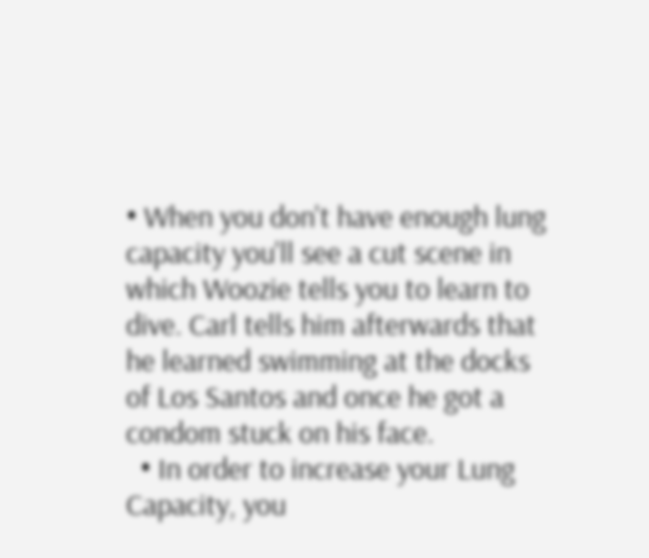• When you don't have enough lung capacity you'll see a cut scene in which Woozie tells you to learn to dive. Carl tells him afterwards that he learned swimming at the docks of Los Santos and once he got a condom stuck on his face.
  • In order to increase your Lung Capacity, you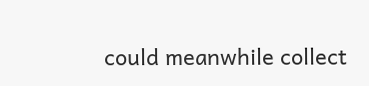could meanwhile collect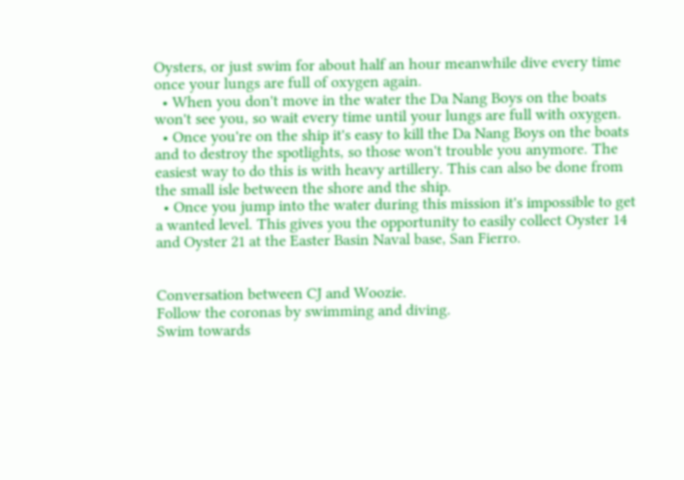Oysters, or just swim for about half an hour meanwhile dive every time once your lungs are full of oxygen again.
  • When you don't move in the water the Da Nang Boys on the boats won't see you, so wait every time until your lungs are full with oxygen.
  • Once you're on the ship it's easy to kill the Da Nang Boys on the boats and to destroy the spotlights, so those won't trouble you anymore. The easiest way to do this is with heavy artillery. This can also be done from the small isle between the shore and the ship.
  • Once you jump into the water during this mission it's impossible to get a wanted level. This gives you the opportunity to easily collect Oyster 14 and Oyster 21 at the Easter Basin Naval base, San Fierro.


Conversation between CJ and Woozie.
Follow the coronas by swimming and diving.
Swim towards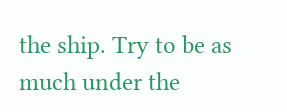the ship. Try to be as much under the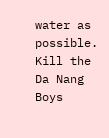water as possible.
Kill the Da Nang Boys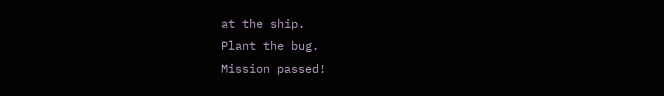at the ship.
Plant the bug.
Mission passed!